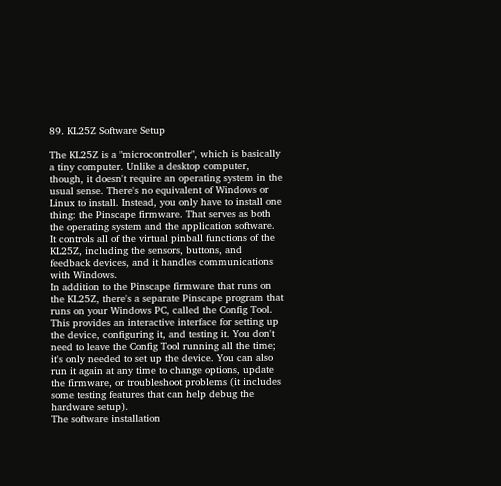89. KL25Z Software Setup

The KL25Z is a "microcontroller", which is basically a tiny computer. Unlike a desktop computer, though, it doesn't require an operating system in the usual sense. There's no equivalent of Windows or Linux to install. Instead, you only have to install one thing: the Pinscape firmware. That serves as both the operating system and the application software. It controls all of the virtual pinball functions of the KL25Z, including the sensors, buttons, and feedback devices, and it handles communications with Windows.
In addition to the Pinscape firmware that runs on the KL25Z, there's a separate Pinscape program that runs on your Windows PC, called the Config Tool. This provides an interactive interface for setting up the device, configuring it, and testing it. You don't need to leave the Config Tool running all the time; it's only needed to set up the device. You can also run it again at any time to change options, update the firmware, or troubleshoot problems (it includes some testing features that can help debug the hardware setup).
The software installation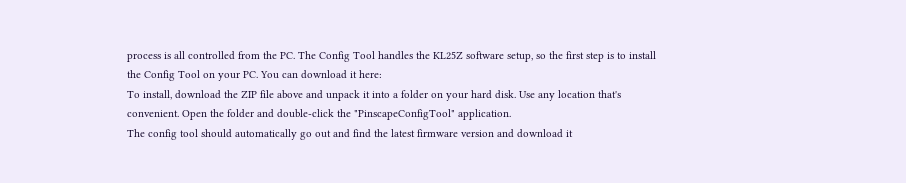process is all controlled from the PC. The Config Tool handles the KL25Z software setup, so the first step is to install the Config Tool on your PC. You can download it here:
To install, download the ZIP file above and unpack it into a folder on your hard disk. Use any location that's convenient. Open the folder and double-click the "PinscapeConfigTool" application.
The config tool should automatically go out and find the latest firmware version and download it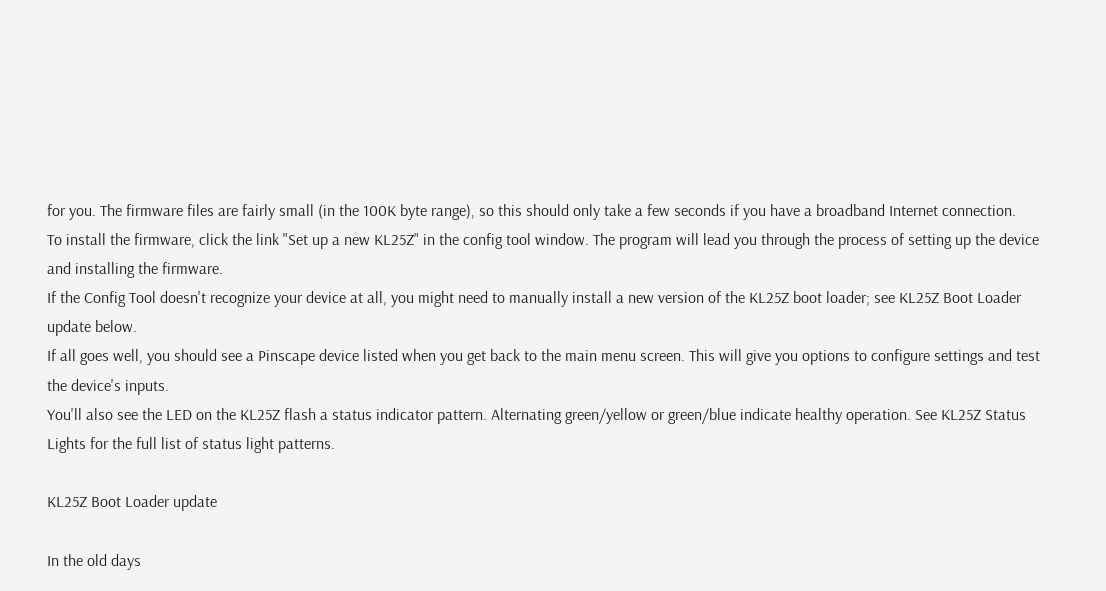for you. The firmware files are fairly small (in the 100K byte range), so this should only take a few seconds if you have a broadband Internet connection.
To install the firmware, click the link "Set up a new KL25Z" in the config tool window. The program will lead you through the process of setting up the device and installing the firmware.
If the Config Tool doesn't recognize your device at all, you might need to manually install a new version of the KL25Z boot loader; see KL25Z Boot Loader update below.
If all goes well, you should see a Pinscape device listed when you get back to the main menu screen. This will give you options to configure settings and test the device's inputs.
You'll also see the LED on the KL25Z flash a status indicator pattern. Alternating green/yellow or green/blue indicate healthy operation. See KL25Z Status Lights for the full list of status light patterns.

KL25Z Boot Loader update

In the old days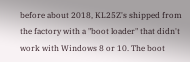before about 2018, KL25Z's shipped from the factory with a "boot loader" that didn't work with Windows 8 or 10. The boot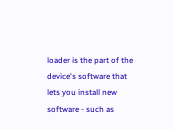loader is the part of the device's software that lets you install new software - such as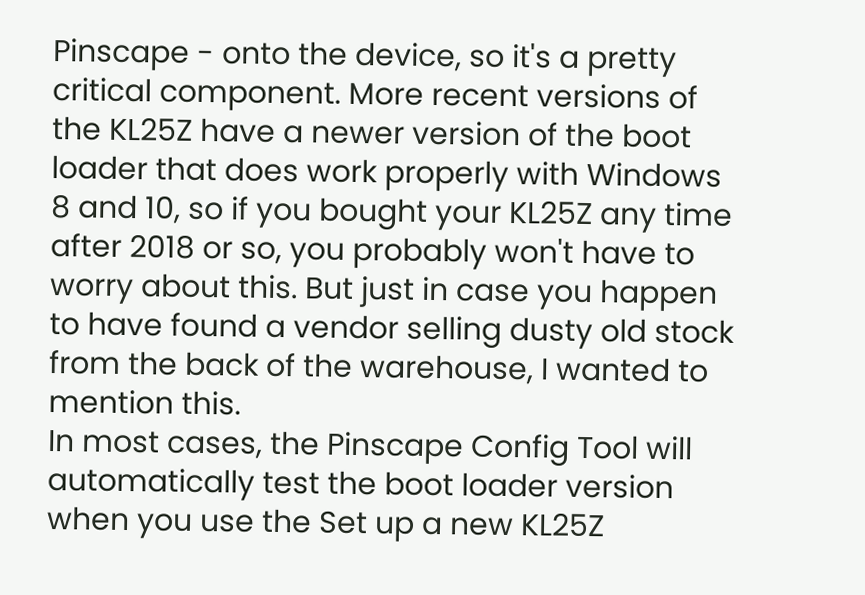Pinscape - onto the device, so it's a pretty critical component. More recent versions of the KL25Z have a newer version of the boot loader that does work properly with Windows 8 and 10, so if you bought your KL25Z any time after 2018 or so, you probably won't have to worry about this. But just in case you happen to have found a vendor selling dusty old stock from the back of the warehouse, I wanted to mention this.
In most cases, the Pinscape Config Tool will automatically test the boot loader version when you use the Set up a new KL25Z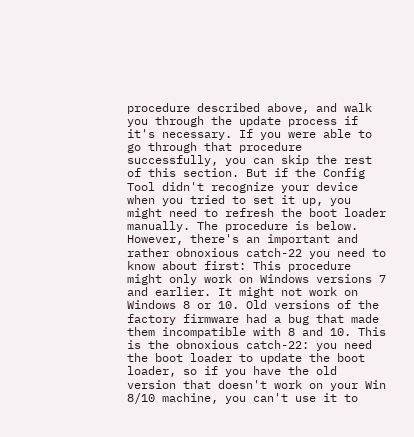procedure described above, and walk you through the update process if it's necessary. If you were able to go through that procedure successfully, you can skip the rest of this section. But if the Config Tool didn't recognize your device when you tried to set it up, you might need to refresh the boot loader manually. The procedure is below.
However, there's an important and rather obnoxious catch-22 you need to know about first: This procedure might only work on Windows versions 7 and earlier. It might not work on Windows 8 or 10. Old versions of the factory firmware had a bug that made them incompatible with 8 and 10. This is the obnoxious catch-22: you need the boot loader to update the boot loader, so if you have the old version that doesn't work on your Win 8/10 machine, you can't use it to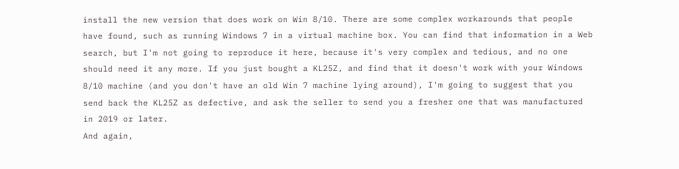install the new version that does work on Win 8/10. There are some complex workarounds that people have found, such as running Windows 7 in a virtual machine box. You can find that information in a Web search, but I'm not going to reproduce it here, because it's very complex and tedious, and no one should need it any more. If you just bought a KL25Z, and find that it doesn't work with your Windows 8/10 machine (and you don't have an old Win 7 machine lying around), I'm going to suggest that you send back the KL25Z as defective, and ask the seller to send you a fresher one that was manufactured in 2019 or later.
And again,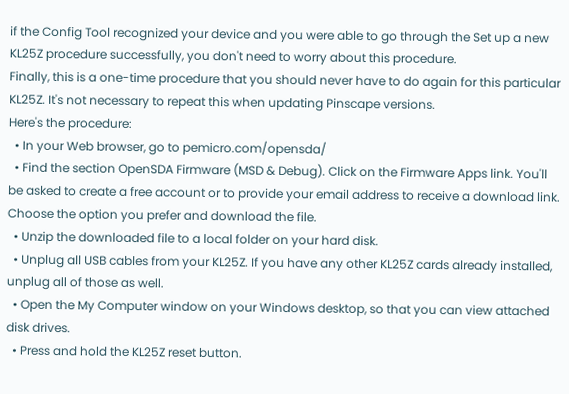if the Config Tool recognized your device and you were able to go through the Set up a new KL25Z procedure successfully, you don't need to worry about this procedure.
Finally, this is a one-time procedure that you should never have to do again for this particular KL25Z. It's not necessary to repeat this when updating Pinscape versions.
Here's the procedure:
  • In your Web browser, go to pemicro.com/opensda/
  • Find the section OpenSDA Firmware (MSD & Debug). Click on the Firmware Apps link. You'll be asked to create a free account or to provide your email address to receive a download link. Choose the option you prefer and download the file.
  • Unzip the downloaded file to a local folder on your hard disk.
  • Unplug all USB cables from your KL25Z. If you have any other KL25Z cards already installed, unplug all of those as well.
  • Open the My Computer window on your Windows desktop, so that you can view attached disk drives.
  • Press and hold the KL25Z reset button.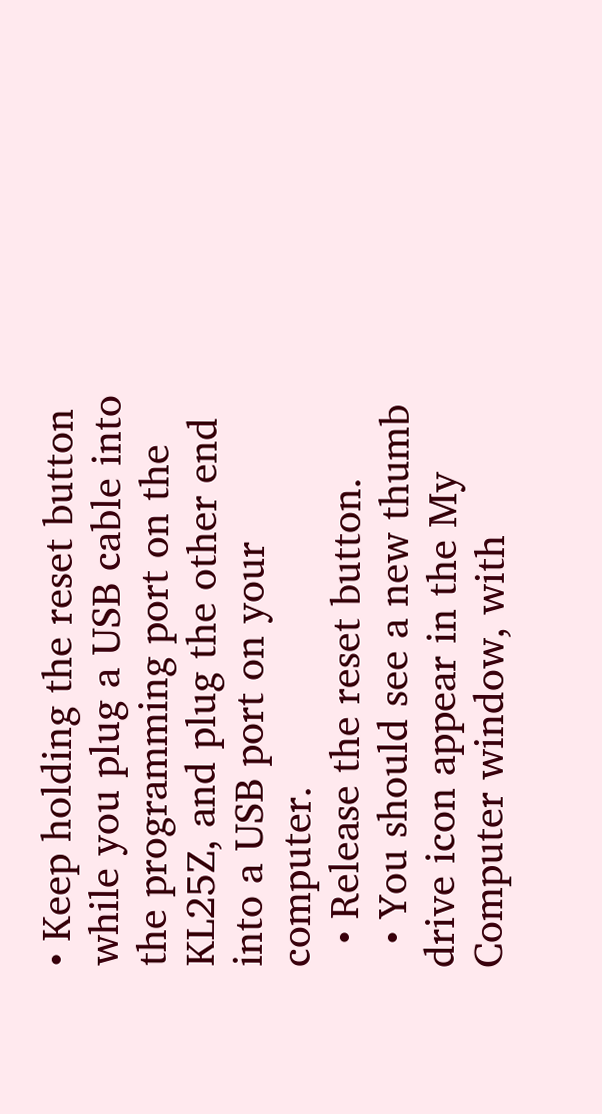• Keep holding the reset button while you plug a USB cable into the programming port on the KL25Z, and plug the other end into a USB port on your computer.
  • Release the reset button.
  • You should see a new thumb drive icon appear in the My Computer window, with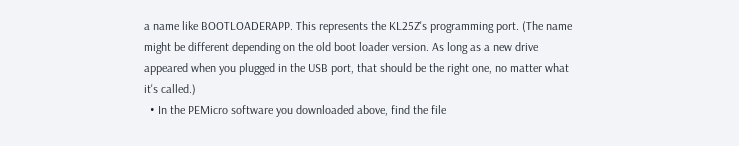a name like BOOTLOADERAPP. This represents the KL25Z's programming port. (The name might be different depending on the old boot loader version. As long as a new drive appeared when you plugged in the USB port, that should be the right one, no matter what it's called.)
  • In the PEMicro software you downloaded above, find the file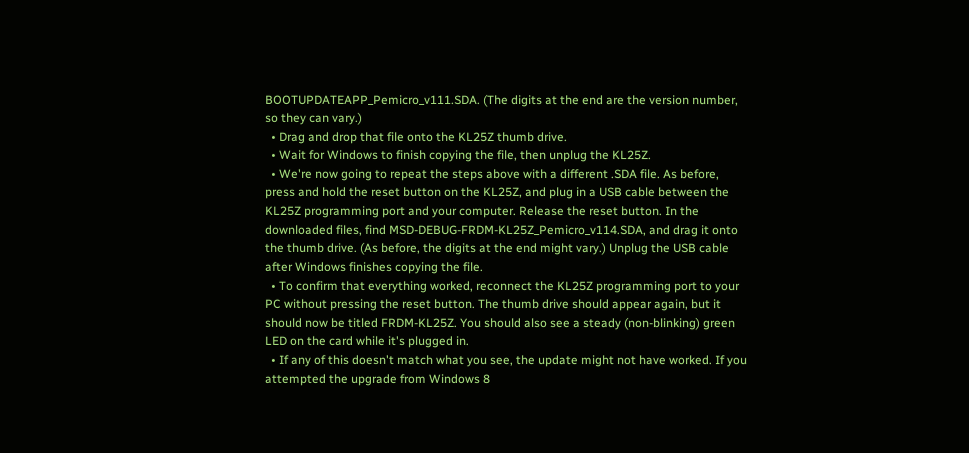BOOTUPDATEAPP_Pemicro_v111.SDA. (The digits at the end are the version number, so they can vary.)
  • Drag and drop that file onto the KL25Z thumb drive.
  • Wait for Windows to finish copying the file, then unplug the KL25Z.
  • We're now going to repeat the steps above with a different .SDA file. As before, press and hold the reset button on the KL25Z, and plug in a USB cable between the KL25Z programming port and your computer. Release the reset button. In the downloaded files, find MSD-DEBUG-FRDM-KL25Z_Pemicro_v114.SDA, and drag it onto the thumb drive. (As before, the digits at the end might vary.) Unplug the USB cable after Windows finishes copying the file.
  • To confirm that everything worked, reconnect the KL25Z programming port to your PC without pressing the reset button. The thumb drive should appear again, but it should now be titled FRDM-KL25Z. You should also see a steady (non-blinking) green LED on the card while it's plugged in.
  • If any of this doesn't match what you see, the update might not have worked. If you attempted the upgrade from Windows 8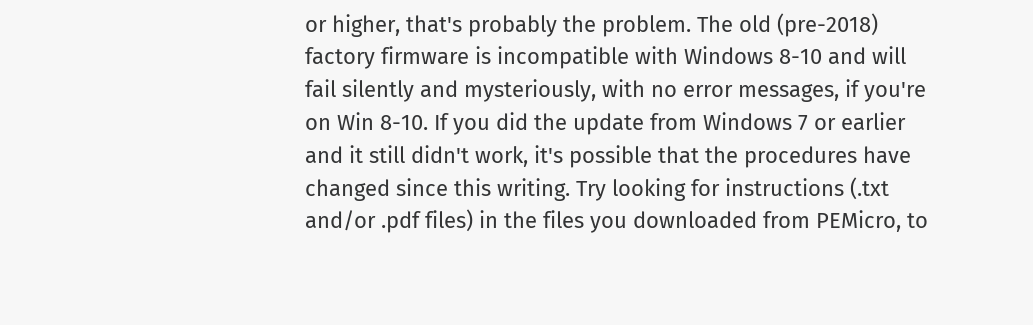or higher, that's probably the problem. The old (pre-2018) factory firmware is incompatible with Windows 8-10 and will fail silently and mysteriously, with no error messages, if you're on Win 8-10. If you did the update from Windows 7 or earlier and it still didn't work, it's possible that the procedures have changed since this writing. Try looking for instructions (.txt and/or .pdf files) in the files you downloaded from PEMicro, to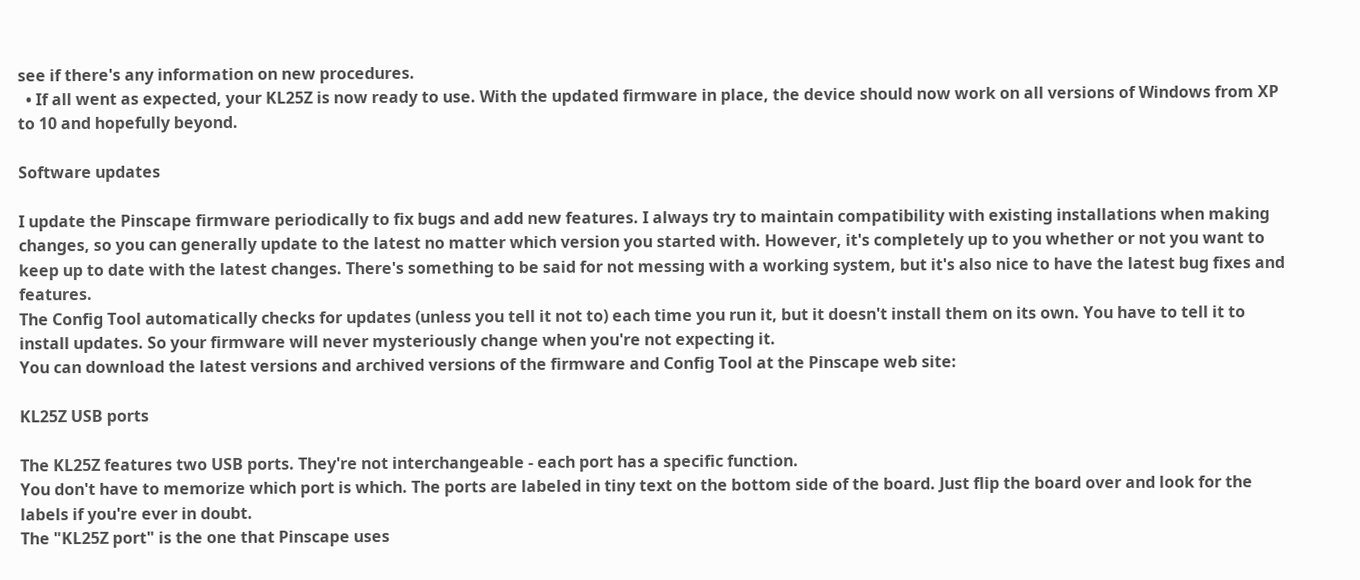see if there's any information on new procedures.
  • If all went as expected, your KL25Z is now ready to use. With the updated firmware in place, the device should now work on all versions of Windows from XP to 10 and hopefully beyond.

Software updates

I update the Pinscape firmware periodically to fix bugs and add new features. I always try to maintain compatibility with existing installations when making changes, so you can generally update to the latest no matter which version you started with. However, it's completely up to you whether or not you want to keep up to date with the latest changes. There's something to be said for not messing with a working system, but it's also nice to have the latest bug fixes and features.
The Config Tool automatically checks for updates (unless you tell it not to) each time you run it, but it doesn't install them on its own. You have to tell it to install updates. So your firmware will never mysteriously change when you're not expecting it.
You can download the latest versions and archived versions of the firmware and Config Tool at the Pinscape web site:

KL25Z USB ports

The KL25Z features two USB ports. They're not interchangeable - each port has a specific function.
You don't have to memorize which port is which. The ports are labeled in tiny text on the bottom side of the board. Just flip the board over and look for the labels if you're ever in doubt.
The "KL25Z port" is the one that Pinscape uses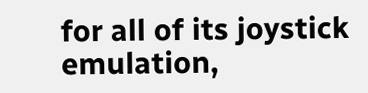for all of its joystick emulation,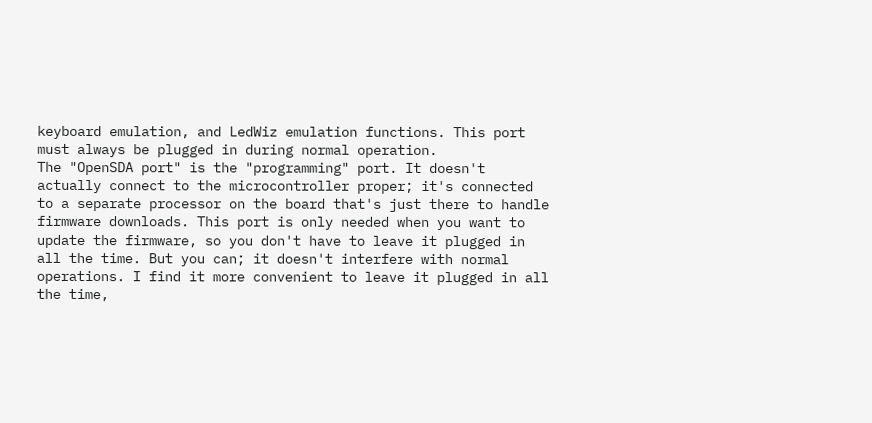keyboard emulation, and LedWiz emulation functions. This port must always be plugged in during normal operation.
The "OpenSDA port" is the "programming" port. It doesn't actually connect to the microcontroller proper; it's connected to a separate processor on the board that's just there to handle firmware downloads. This port is only needed when you want to update the firmware, so you don't have to leave it plugged in all the time. But you can; it doesn't interfere with normal operations. I find it more convenient to leave it plugged in all the time,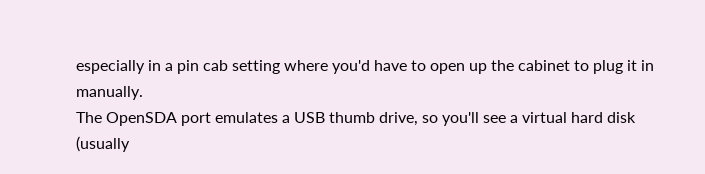especially in a pin cab setting where you'd have to open up the cabinet to plug it in manually.
The OpenSDA port emulates a USB thumb drive, so you'll see a virtual hard disk (usually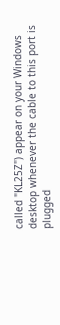called "KL25Z") appear on your Windows desktop whenever the cable to this port is plugged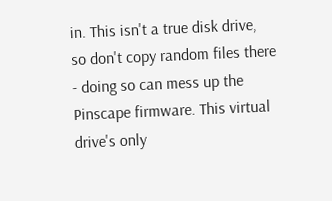in. This isn't a true disk drive, so don't copy random files there - doing so can mess up the Pinscape firmware. This virtual drive's only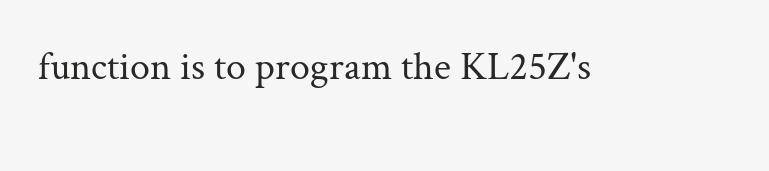function is to program the KL25Z's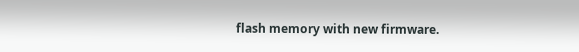flash memory with new firmware.